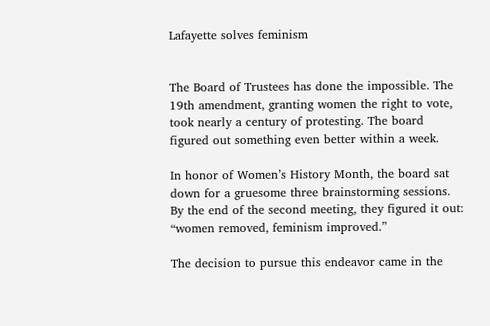Lafayette solves feminism


The Board of Trustees has done the impossible. The 19th amendment, granting women the right to vote, took nearly a century of protesting. The board figured out something even better within a week.

In honor of Women’s History Month, the board sat down for a gruesome three brainstorming sessions. By the end of the second meeting, they figured it out: “women removed, feminism improved.”

The decision to pursue this endeavor came in the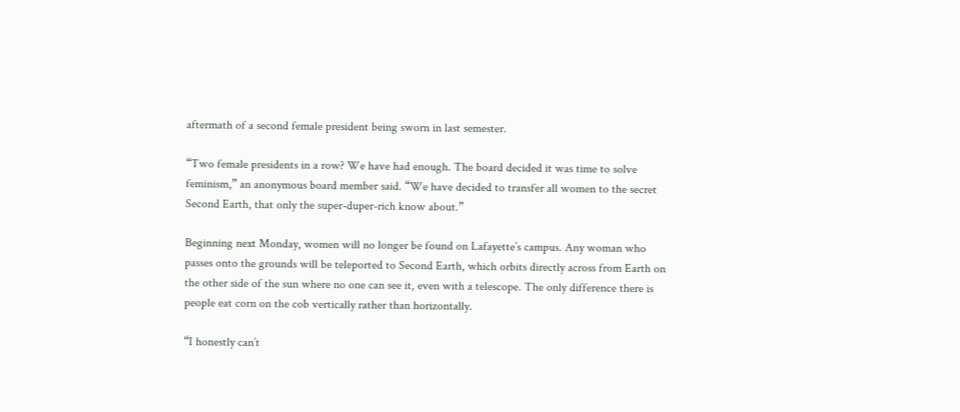aftermath of a second female president being sworn in last semester.

“Two female presidents in a row? We have had enough. The board decided it was time to solve feminism,” an anonymous board member said. “We have decided to transfer all women to the secret Second Earth, that only the super-duper-rich know about.”

Beginning next Monday, women will no longer be found on Lafayette’s campus. Any woman who passes onto the grounds will be teleported to Second Earth, which orbits directly across from Earth on the other side of the sun where no one can see it, even with a telescope. The only difference there is people eat corn on the cob vertically rather than horizontally.

“I honestly can’t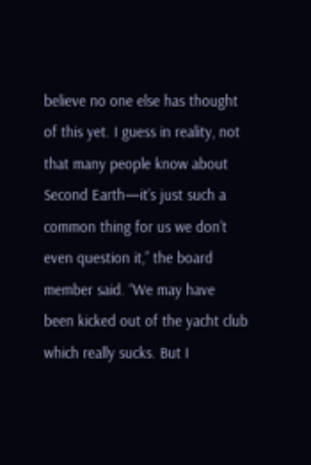believe no one else has thought of this yet. I guess in reality, not that many people know about Second Earth—it’s just such a common thing for us we don’t even question it,” the board member said. “We may have been kicked out of the yacht club which really sucks. But I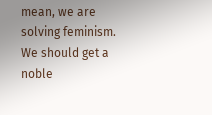mean, we are solving feminism. We should get a noble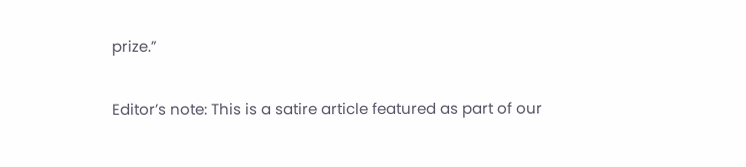prize.”

Editor’s note: This is a satire article featured as part of our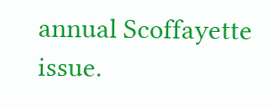annual Scoffayette issue.